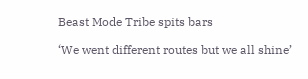Beast Mode Tribe spits bars

‘We went different routes but we all shine’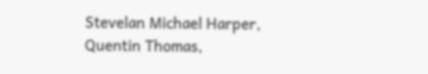Stevelan Michael Harper, Quentin Thomas,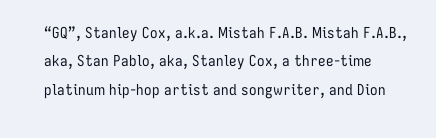“GQ”, Stanley Cox, a.k.a. Mistah F.A.B. Mistah F.A.B., aka, Stan Pablo, aka, Stanley Cox, a three-time platinum hip-hop artist and songwriter, and Dion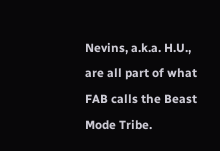Nevins, a.k.a. H.U., are all part of what FAB calls the Beast Mode Tribe.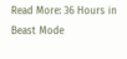Read More: 36 Hours in Beast Mode